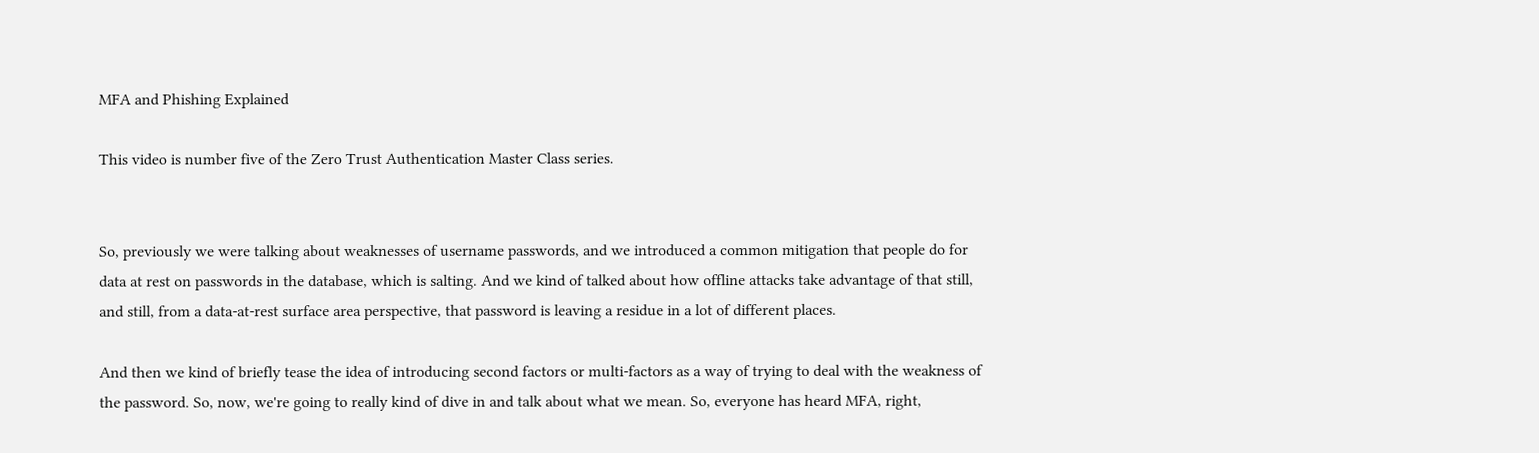MFA and Phishing Explained

This video is number five of the Zero Trust Authentication Master Class series.


So, previously we were talking about weaknesses of username passwords, and we introduced a common mitigation that people do for data at rest on passwords in the database, which is salting. And we kind of talked about how offline attacks take advantage of that still, and still, from a data-at-rest surface area perspective, that password is leaving a residue in a lot of different places.

And then we kind of briefly tease the idea of introducing second factors or multi-factors as a way of trying to deal with the weakness of the password. So, now, we're going to really kind of dive in and talk about what we mean. So, everyone has heard MFA, right,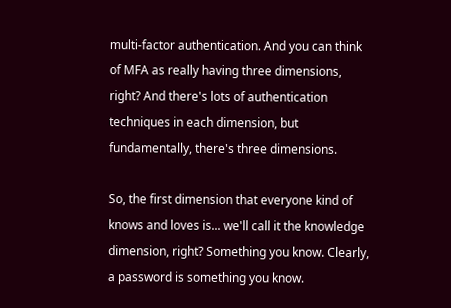multi-factor authentication. And you can think of MFA as really having three dimensions, right? And there's lots of authentication techniques in each dimension, but fundamentally, there's three dimensions.

So, the first dimension that everyone kind of knows and loves is... we'll call it the knowledge dimension, right? Something you know. Clearly, a password is something you know.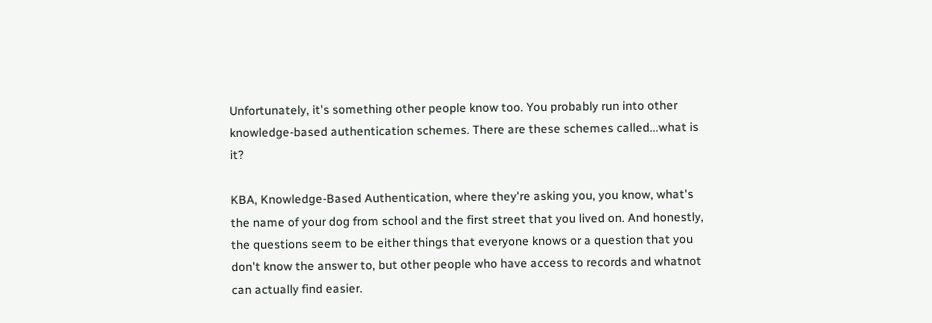Unfortunately, it's something other people know too. You probably run into other knowledge-based authentication schemes. There are these schemes called...what is it?

KBA, Knowledge-Based Authentication, where they're asking you, you know, what's the name of your dog from school and the first street that you lived on. And honestly, the questions seem to be either things that everyone knows or a question that you don't know the answer to, but other people who have access to records and whatnot can actually find easier.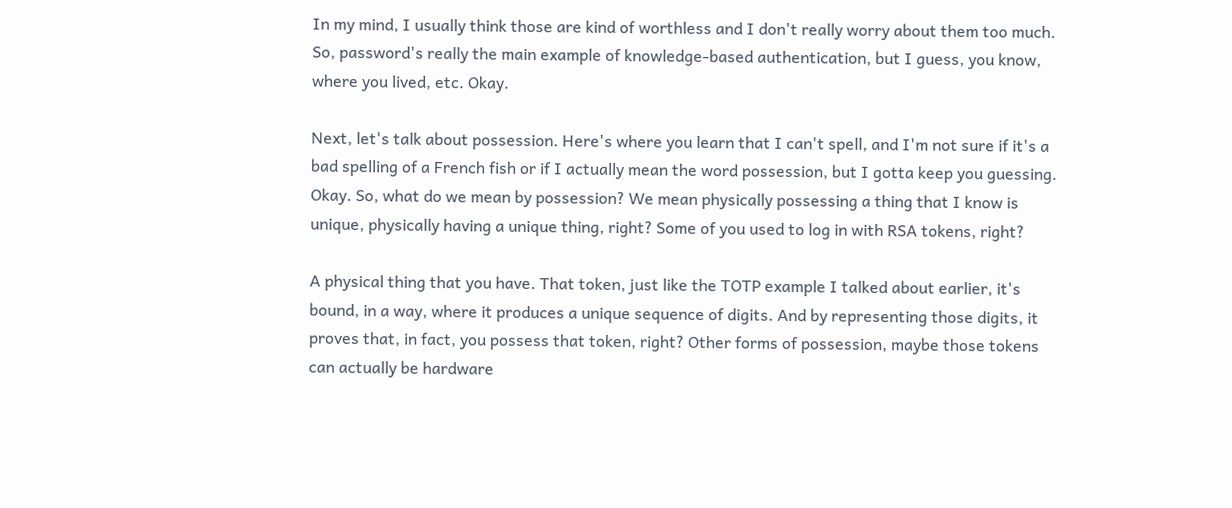In my mind, I usually think those are kind of worthless and I don't really worry about them too much. So, password's really the main example of knowledge-based authentication, but I guess, you know, where you lived, etc. Okay.

Next, let's talk about possession. Here's where you learn that I can't spell, and I'm not sure if it's a bad spelling of a French fish or if I actually mean the word possession, but I gotta keep you guessing. Okay. So, what do we mean by possession? We mean physically possessing a thing that I know is unique, physically having a unique thing, right? Some of you used to log in with RSA tokens, right?

A physical thing that you have. That token, just like the TOTP example I talked about earlier, it's bound, in a way, where it produces a unique sequence of digits. And by representing those digits, it proves that, in fact, you possess that token, right? Other forms of possession, maybe those tokens can actually be hardware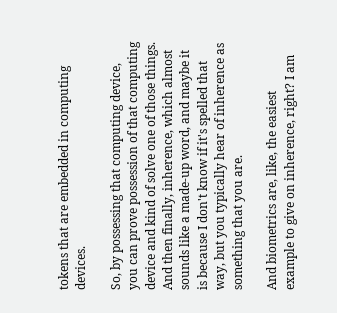tokens that are embedded in computing devices.

So, by possessing that computing device, you can prove possession of that computing device and kind of solve one of those things. And then finally, inherence, which almost sounds like a made-up word, and maybe it is because I don't know if it's spelled that way, but you typically hear of inherence as something that you are.

And biometrics are, like, the easiest example to give on inherence, right? I am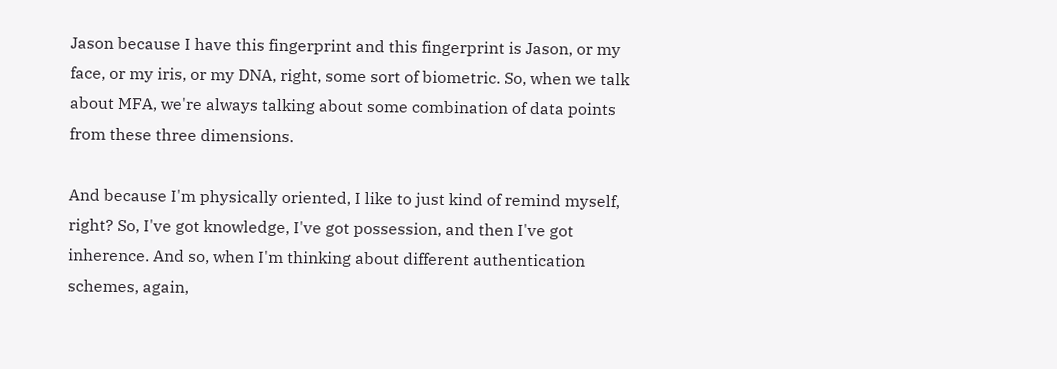Jason because I have this fingerprint and this fingerprint is Jason, or my face, or my iris, or my DNA, right, some sort of biometric. So, when we talk about MFA, we're always talking about some combination of data points from these three dimensions.

And because I'm physically oriented, I like to just kind of remind myself, right? So, I've got knowledge, I've got possession, and then I've got inherence. And so, when I'm thinking about different authentication schemes, again,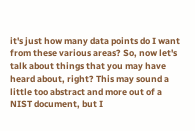it's just how many data points do I want from these various areas? So, now let's talk about things that you may have heard about, right? This may sound a little too abstract and more out of a NIST document, but I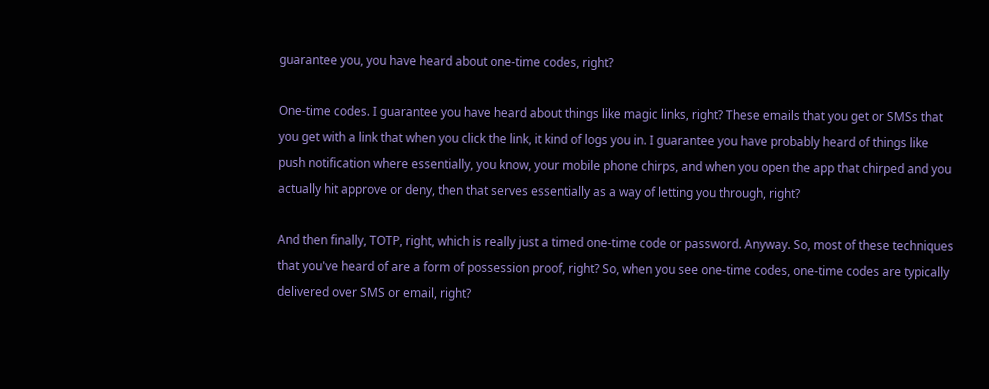guarantee you, you have heard about one-time codes, right?

One-time codes. I guarantee you have heard about things like magic links, right? These emails that you get or SMSs that you get with a link that when you click the link, it kind of logs you in. I guarantee you have probably heard of things like push notification where essentially, you know, your mobile phone chirps, and when you open the app that chirped and you actually hit approve or deny, then that serves essentially as a way of letting you through, right?

And then finally, TOTP, right, which is really just a timed one-time code or password. Anyway. So, most of these techniques that you've heard of are a form of possession proof, right? So, when you see one-time codes, one-time codes are typically delivered over SMS or email, right?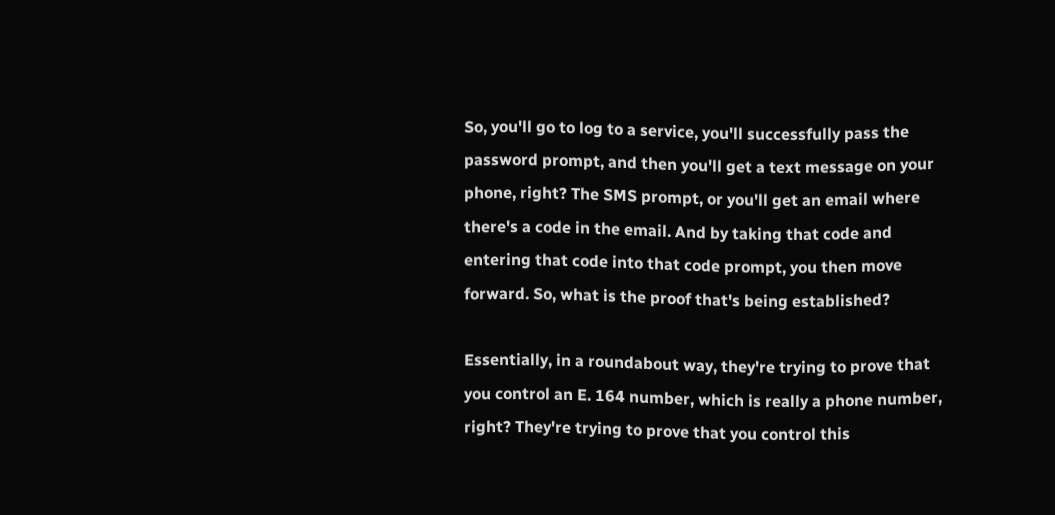So, you'll go to log to a service, you'll successfully pass the password prompt, and then you'll get a text message on your phone, right? The SMS prompt, or you'll get an email where there's a code in the email. And by taking that code and entering that code into that code prompt, you then move forward. So, what is the proof that's being established?

Essentially, in a roundabout way, they're trying to prove that you control an E. 164 number, which is really a phone number, right? They're trying to prove that you control this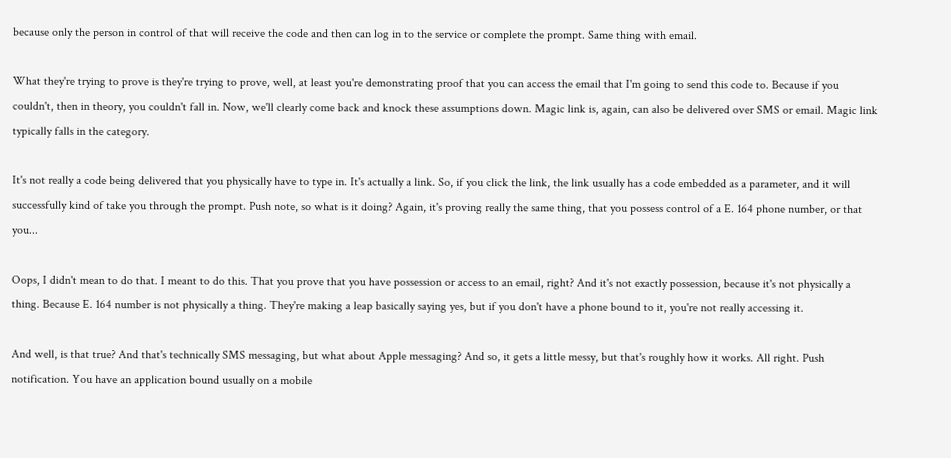because only the person in control of that will receive the code and then can log in to the service or complete the prompt. Same thing with email.

What they're trying to prove is they're trying to prove, well, at least you're demonstrating proof that you can access the email that I'm going to send this code to. Because if you couldn't, then in theory, you couldn't fall in. Now, we'll clearly come back and knock these assumptions down. Magic link is, again, can also be delivered over SMS or email. Magic link typically falls in the category.

It's not really a code being delivered that you physically have to type in. It's actually a link. So, if you click the link, the link usually has a code embedded as a parameter, and it will successfully kind of take you through the prompt. Push note, so what is it doing? Again, it's proving really the same thing, that you possess control of a E. 164 phone number, or that you...

Oops, I didn't mean to do that. I meant to do this. That you prove that you have possession or access to an email, right? And it's not exactly possession, because it's not physically a thing. Because E. 164 number is not physically a thing. They're making a leap basically saying yes, but if you don't have a phone bound to it, you're not really accessing it.

And well, is that true? And that's technically SMS messaging, but what about Apple messaging? And so, it gets a little messy, but that's roughly how it works. All right. Push notification. You have an application bound usually on a mobile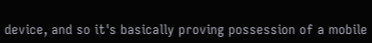device, and so it's basically proving possession of a mobile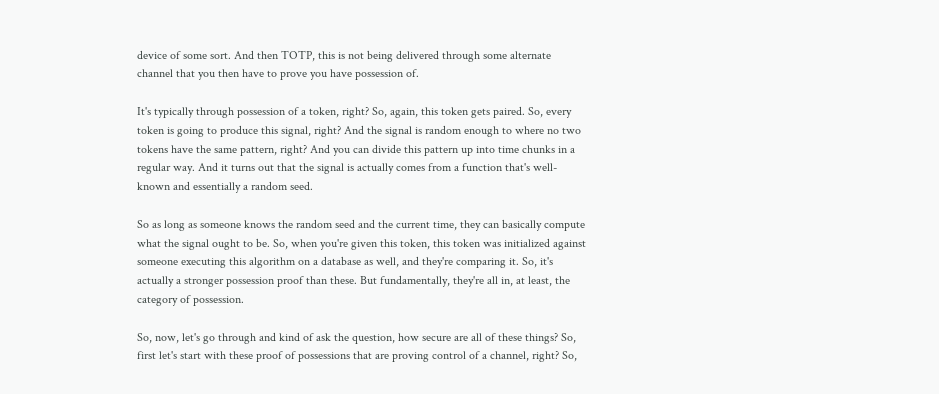device of some sort. And then TOTP, this is not being delivered through some alternate channel that you then have to prove you have possession of.

It's typically through possession of a token, right? So, again, this token gets paired. So, every token is going to produce this signal, right? And the signal is random enough to where no two tokens have the same pattern, right? And you can divide this pattern up into time chunks in a regular way. And it turns out that the signal is actually comes from a function that's well-known and essentially a random seed.

So as long as someone knows the random seed and the current time, they can basically compute what the signal ought to be. So, when you're given this token, this token was initialized against someone executing this algorithm on a database as well, and they're comparing it. So, it's actually a stronger possession proof than these. But fundamentally, they're all in, at least, the category of possession.

So, now, let's go through and kind of ask the question, how secure are all of these things? So, first let's start with these proof of possessions that are proving control of a channel, right? So,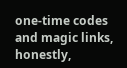one-time codes and magic links, honestly,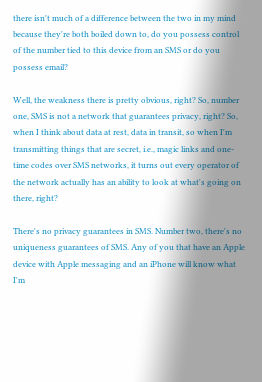there isn't much of a difference between the two in my mind because they're both boiled down to, do you possess control of the number tied to this device from an SMS or do you possess email?

Well, the weakness there is pretty obvious, right? So, number one, SMS is not a network that guarantees privacy, right? So, when I think about data at rest, data in transit, so when I'm transmitting things that are secret, i.e., magic links and one-time codes over SMS networks, it turns out every operator of the network actually has an ability to look at what's going on there, right?

There's no privacy guarantees in SMS. Number two, there's no uniqueness guarantees of SMS. Any of you that have an Apple device with Apple messaging and an iPhone will know what I'm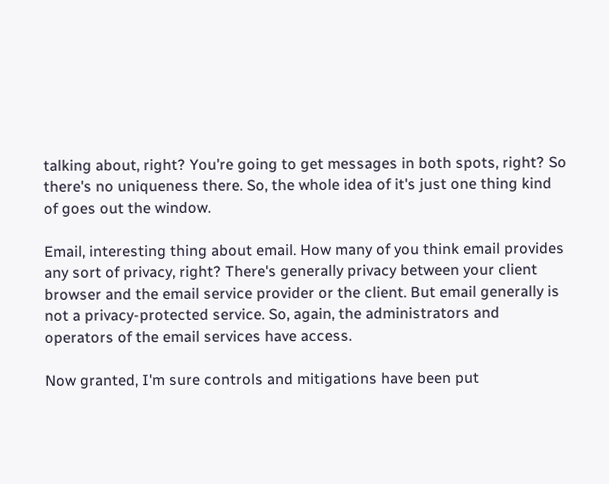talking about, right? You're going to get messages in both spots, right? So there's no uniqueness there. So, the whole idea of it's just one thing kind of goes out the window.

Email, interesting thing about email. How many of you think email provides any sort of privacy, right? There's generally privacy between your client browser and the email service provider or the client. But email generally is not a privacy-protected service. So, again, the administrators and operators of the email services have access.

Now granted, I'm sure controls and mitigations have been put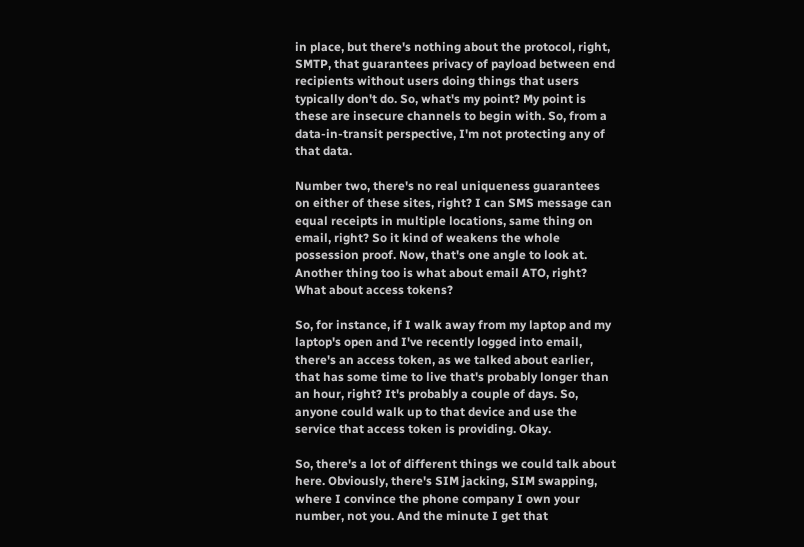in place, but there's nothing about the protocol, right, SMTP, that guarantees privacy of payload between end recipients without users doing things that users typically don't do. So, what's my point? My point is these are insecure channels to begin with. So, from a data-in-transit perspective, I'm not protecting any of that data.

Number two, there's no real uniqueness guarantees on either of these sites, right? I can SMS message can equal receipts in multiple locations, same thing on email, right? So it kind of weakens the whole possession proof. Now, that's one angle to look at. Another thing too is what about email ATO, right? What about access tokens?

So, for instance, if I walk away from my laptop and my laptop's open and I've recently logged into email, there's an access token, as we talked about earlier, that has some time to live that's probably longer than an hour, right? It's probably a couple of days. So, anyone could walk up to that device and use the service that access token is providing. Okay.

So, there's a lot of different things we could talk about here. Obviously, there's SIM jacking, SIM swapping, where I convince the phone company I own your number, not you. And the minute I get that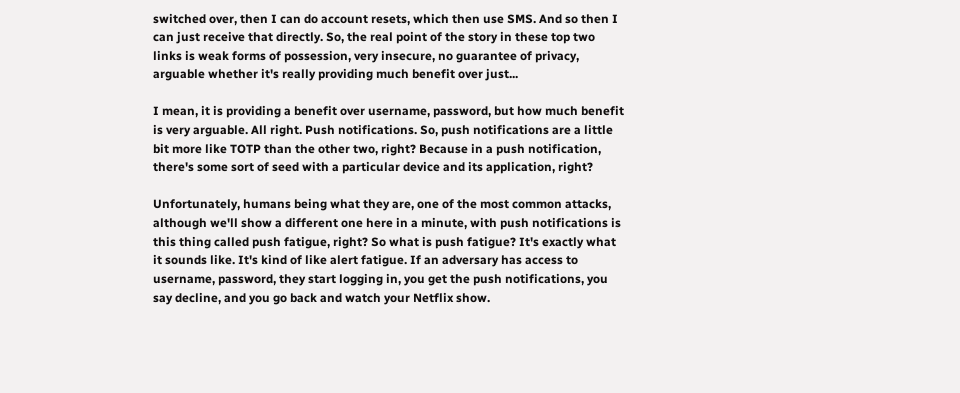switched over, then I can do account resets, which then use SMS. And so then I can just receive that directly. So, the real point of the story in these top two links is weak forms of possession, very insecure, no guarantee of privacy, arguable whether it's really providing much benefit over just...

I mean, it is providing a benefit over username, password, but how much benefit is very arguable. All right. Push notifications. So, push notifications are a little bit more like TOTP than the other two, right? Because in a push notification, there's some sort of seed with a particular device and its application, right?

Unfortunately, humans being what they are, one of the most common attacks, although we'll show a different one here in a minute, with push notifications is this thing called push fatigue, right? So what is push fatigue? It's exactly what it sounds like. It's kind of like alert fatigue. If an adversary has access to username, password, they start logging in, you get the push notifications, you say decline, and you go back and watch your Netflix show.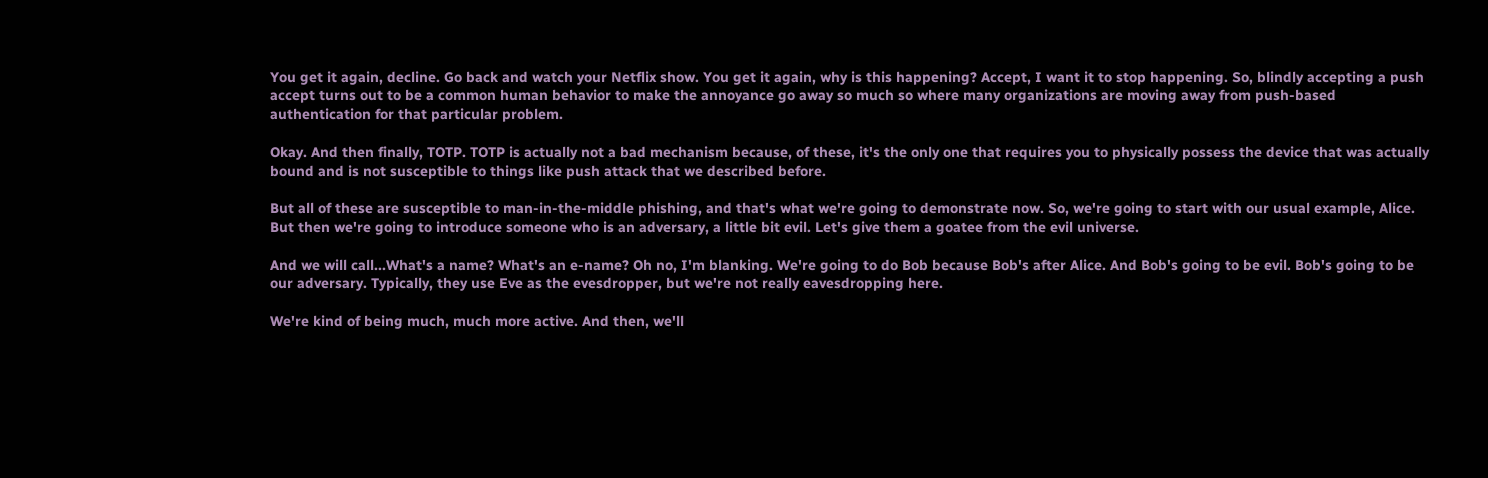You get it again, decline. Go back and watch your Netflix show. You get it again, why is this happening? Accept, I want it to stop happening. So, blindly accepting a push accept turns out to be a common human behavior to make the annoyance go away so much so where many organizations are moving away from push-based authentication for that particular problem.

Okay. And then finally, TOTP. TOTP is actually not a bad mechanism because, of these, it's the only one that requires you to physically possess the device that was actually bound and is not susceptible to things like push attack that we described before.

But all of these are susceptible to man-in-the-middle phishing, and that's what we're going to demonstrate now. So, we're going to start with our usual example, Alice. But then we're going to introduce someone who is an adversary, a little bit evil. Let's give them a goatee from the evil universe.

And we will call...What's a name? What's an e-name? Oh no, I'm blanking. We're going to do Bob because Bob's after Alice. And Bob's going to be evil. Bob's going to be our adversary. Typically, they use Eve as the evesdropper, but we're not really eavesdropping here.

We're kind of being much, much more active. And then, we'll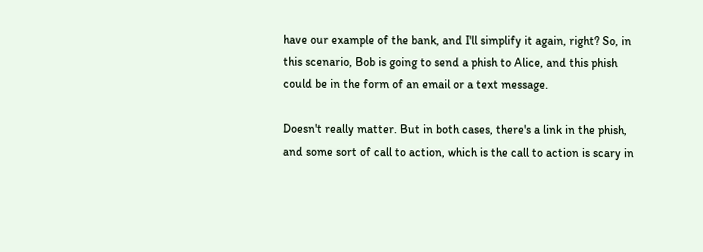have our example of the bank, and I'll simplify it again, right? So, in this scenario, Bob is going to send a phish to Alice, and this phish could be in the form of an email or a text message.

Doesn't really matter. But in both cases, there's a link in the phish, and some sort of call to action, which is the call to action is scary in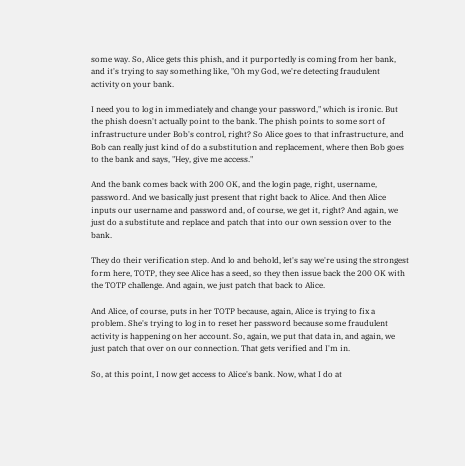some way. So, Alice gets this phish, and it purportedly is coming from her bank, and it's trying to say something like, "Oh my God, we're detecting fraudulent activity on your bank.

I need you to log in immediately and change your password," which is ironic. But the phish doesn't actually point to the bank. The phish points to some sort of infrastructure under Bob's control, right? So Alice goes to that infrastructure, and Bob can really just kind of do a substitution and replacement, where then Bob goes to the bank and says, "Hey, give me access."

And the bank comes back with 200 OK, and the login page, right, username, password. And we basically just present that right back to Alice. And then Alice inputs our username and password and, of course, we get it, right? And again, we just do a substitute and replace and patch that into our own session over to the bank.

They do their verification step. And lo and behold, let's say we're using the strongest form here, TOTP, they see Alice has a seed, so they then issue back the 200 OK with the TOTP challenge. And again, we just patch that back to Alice.

And Alice, of course, puts in her TOTP because, again, Alice is trying to fix a problem. She's trying to log in to reset her password because some fraudulent activity is happening on her account. So, again, we put that data in, and again, we just patch that over on our connection. That gets verified and I'm in.

So, at this point, I now get access to Alice's bank. Now, what I do at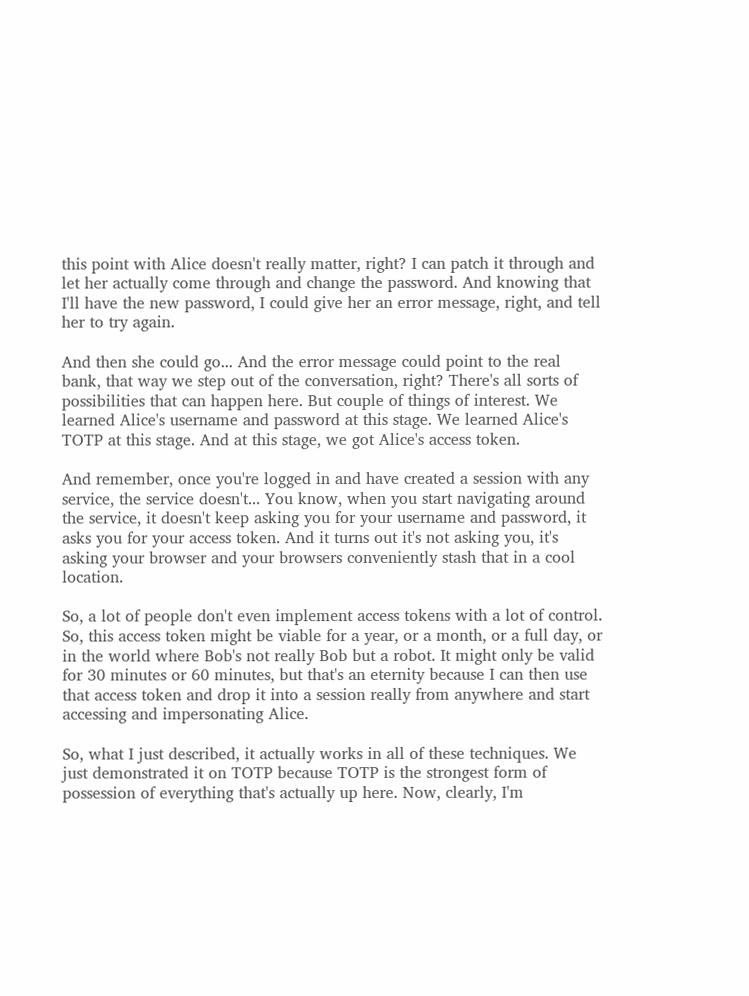this point with Alice doesn't really matter, right? I can patch it through and let her actually come through and change the password. And knowing that I'll have the new password, I could give her an error message, right, and tell her to try again.

And then she could go... And the error message could point to the real bank, that way we step out of the conversation, right? There's all sorts of possibilities that can happen here. But couple of things of interest. We learned Alice's username and password at this stage. We learned Alice's TOTP at this stage. And at this stage, we got Alice's access token.

And remember, once you're logged in and have created a session with any service, the service doesn't... You know, when you start navigating around the service, it doesn't keep asking you for your username and password, it asks you for your access token. And it turns out it's not asking you, it's asking your browser and your browsers conveniently stash that in a cool location.

So, a lot of people don't even implement access tokens with a lot of control. So, this access token might be viable for a year, or a month, or a full day, or in the world where Bob's not really Bob but a robot. It might only be valid for 30 minutes or 60 minutes, but that's an eternity because I can then use that access token and drop it into a session really from anywhere and start accessing and impersonating Alice.

So, what I just described, it actually works in all of these techniques. We just demonstrated it on TOTP because TOTP is the strongest form of possession of everything that's actually up here. Now, clearly, I'm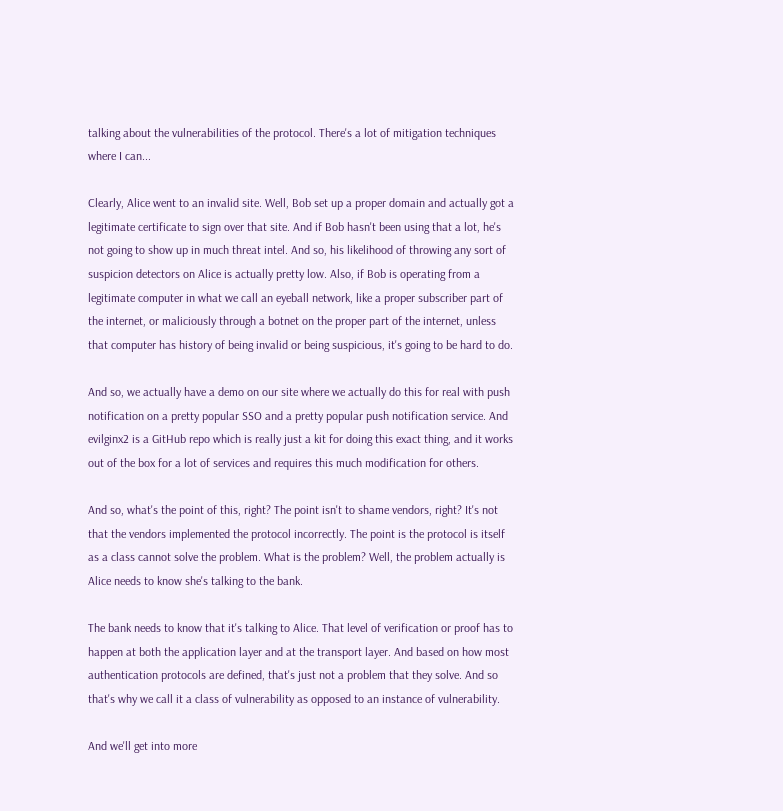talking about the vulnerabilities of the protocol. There's a lot of mitigation techniques where I can...

Clearly, Alice went to an invalid site. Well, Bob set up a proper domain and actually got a legitimate certificate to sign over that site. And if Bob hasn't been using that a lot, he's not going to show up in much threat intel. And so, his likelihood of throwing any sort of suspicion detectors on Alice is actually pretty low. Also, if Bob is operating from a legitimate computer in what we call an eyeball network, like a proper subscriber part of the internet, or maliciously through a botnet on the proper part of the internet, unless that computer has history of being invalid or being suspicious, it's going to be hard to do.

And so, we actually have a demo on our site where we actually do this for real with push notification on a pretty popular SSO and a pretty popular push notification service. And evilginx2 is a GitHub repo which is really just a kit for doing this exact thing, and it works out of the box for a lot of services and requires this much modification for others.

And so, what's the point of this, right? The point isn't to shame vendors, right? It's not that the vendors implemented the protocol incorrectly. The point is the protocol is itself as a class cannot solve the problem. What is the problem? Well, the problem actually is Alice needs to know she's talking to the bank.

The bank needs to know that it's talking to Alice. That level of verification or proof has to happen at both the application layer and at the transport layer. And based on how most authentication protocols are defined, that's just not a problem that they solve. And so that's why we call it a class of vulnerability as opposed to an instance of vulnerability.

And we'll get into more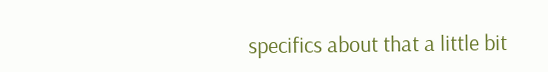specifics about that a little bit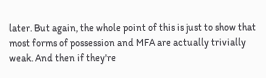later. But again, the whole point of this is just to show that most forms of possession and MFA are actually trivially weak. And then if they're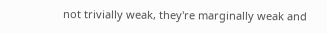not trivially weak, they're marginally weak and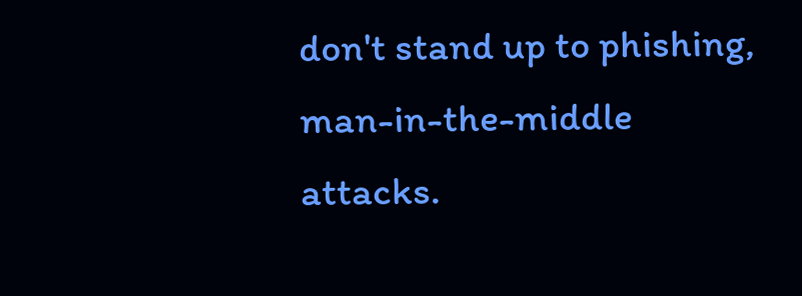don't stand up to phishing, man-in-the-middle attacks.